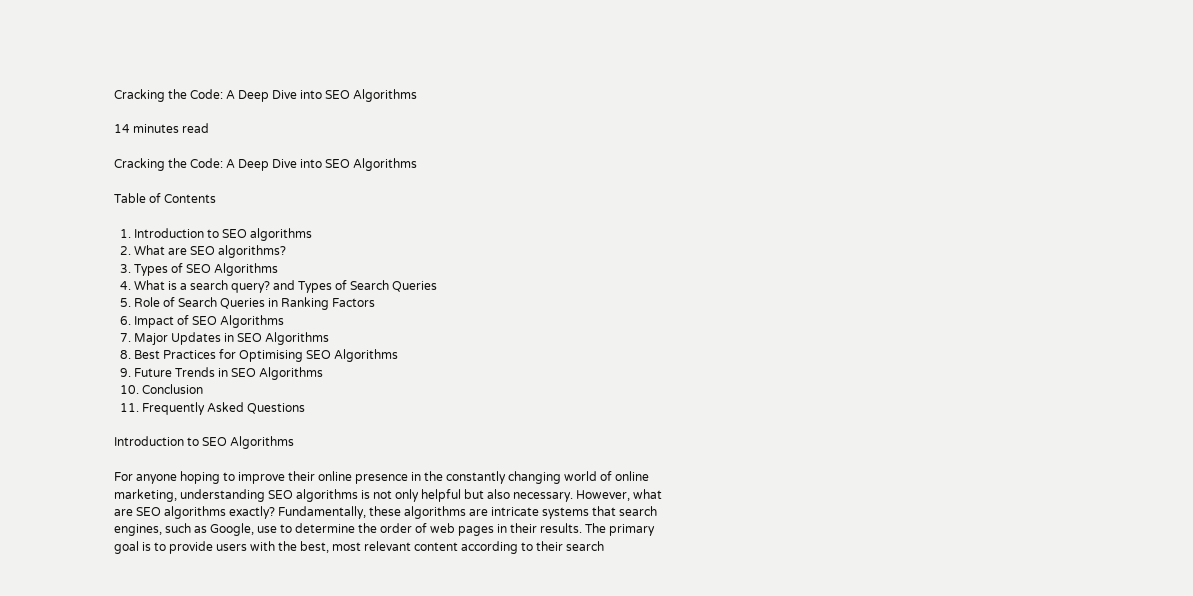Cracking the Code: A Deep Dive into SEO Algorithms

14 minutes read

Cracking the Code: A Deep Dive into SEO Algorithms

Table of Contents

  1. Introduction to SEO algorithms
  2. What are SEO algorithms?
  3. Types of SEO Algorithms
  4. What is a search query? and Types of Search Queries
  5. Role of Search Queries in Ranking Factors
  6. Impact of SEO Algorithms
  7. Major Updates in SEO Algorithms
  8. Best Practices for Optimising SEO Algorithms
  9. Future Trends in SEO Algorithms
  10. Conclusion
  11. Frequently Asked Questions

Introduction to SEO Algorithms

For anyone hoping to improve their online presence in the constantly changing world of online marketing, understanding SEO algorithms is not only helpful but also necessary. However, what are SEO algorithms exactly? Fundamentally, these algorithms are intricate systems that search engines, such as Google, use to determine the order of web pages in their results. The primary goal is to provide users with the best, most relevant content according to their search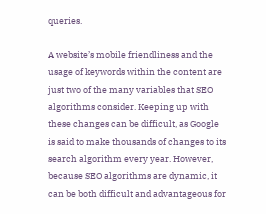queries.

A website’s mobile friendliness and the usage of keywords within the content are just two of the many variables that SEO algorithms consider. Keeping up with these changes can be difficult, as Google is said to make thousands of changes to its search algorithm every year. However, because SEO algorithms are dynamic, it can be both difficult and advantageous for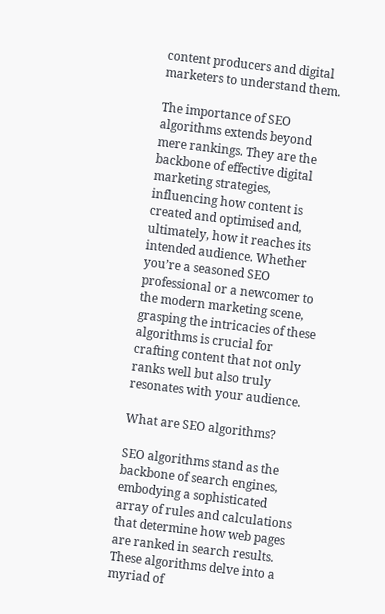content producers and digital marketers to understand them.

The importance of SEO algorithms extends beyond mere rankings. They are the backbone of effective digital marketing strategies, influencing how content is created and optimised and, ultimately, how it reaches its intended audience. Whether you’re a seasoned SEO professional or a newcomer to the modern marketing scene, grasping the intricacies of these algorithms is crucial for crafting content that not only ranks well but also truly resonates with your audience.

What are SEO algorithms?

SEO algorithms stand as the backbone of search engines, embodying a sophisticated array of rules and calculations that determine how web pages are ranked in search results. These algorithms delve into a myriad of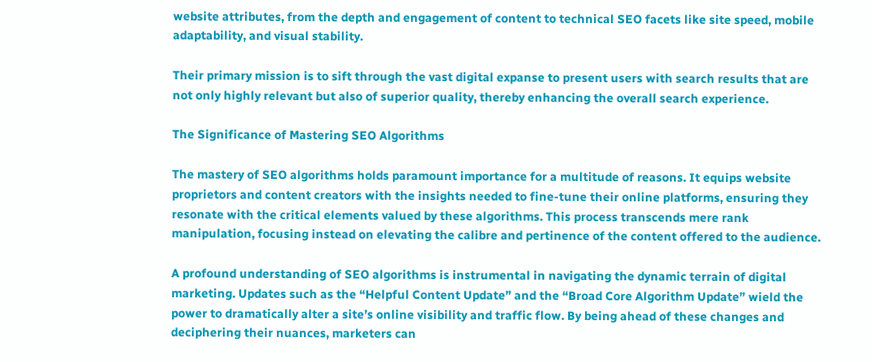website attributes, from the depth and engagement of content to technical SEO facets like site speed, mobile adaptability, and visual stability.

Their primary mission is to sift through the vast digital expanse to present users with search results that are not only highly relevant but also of superior quality, thereby enhancing the overall search experience.

The Significance of Mastering SEO Algorithms

The mastery of SEO algorithms holds paramount importance for a multitude of reasons. It equips website proprietors and content creators with the insights needed to fine-tune their online platforms, ensuring they resonate with the critical elements valued by these algorithms. This process transcends mere rank manipulation, focusing instead on elevating the calibre and pertinence of the content offered to the audience.

A profound understanding of SEO algorithms is instrumental in navigating the dynamic terrain of digital marketing. Updates such as the “Helpful Content Update” and the “Broad Core Algorithm Update” wield the power to dramatically alter a site’s online visibility and traffic flow. By being ahead of these changes and deciphering their nuances, marketers can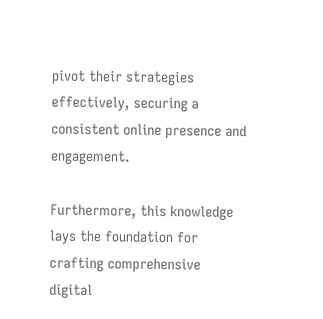pivot their strategies effectively, securing a consistent online presence and engagement.

Furthermore, this knowledge lays the foundation for crafting comprehensive digital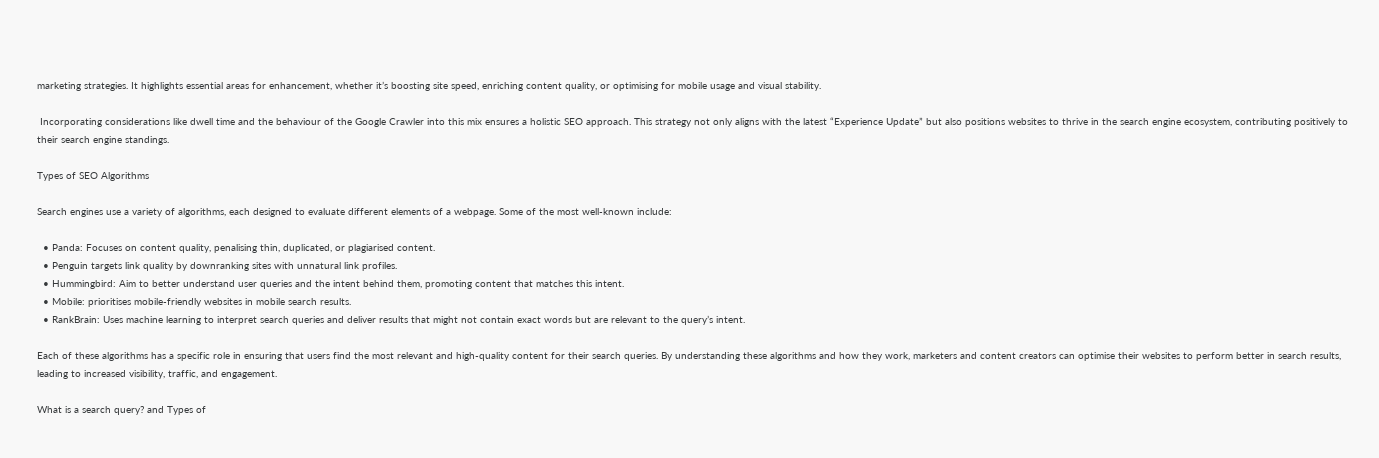marketing strategies. It highlights essential areas for enhancement, whether it’s boosting site speed, enriching content quality, or optimising for mobile usage and visual stability.

 Incorporating considerations like dwell time and the behaviour of the Google Crawler into this mix ensures a holistic SEO approach. This strategy not only aligns with the latest “Experience Update” but also positions websites to thrive in the search engine ecosystem, contributing positively to their search engine standings.

Types of SEO Algorithms

Search engines use a variety of algorithms, each designed to evaluate different elements of a webpage. Some of the most well-known include:

  • Panda: Focuses on content quality, penalising thin, duplicated, or plagiarised content.
  • Penguin targets link quality by downranking sites with unnatural link profiles.
  • Hummingbird: Aim to better understand user queries and the intent behind them, promoting content that matches this intent.
  • Mobile: prioritises mobile-friendly websites in mobile search results.
  • RankBrain: Uses machine learning to interpret search queries and deliver results that might not contain exact words but are relevant to the query’s intent.

Each of these algorithms has a specific role in ensuring that users find the most relevant and high-quality content for their search queries. By understanding these algorithms and how they work, marketers and content creators can optimise their websites to perform better in search results, leading to increased visibility, traffic, and engagement.

What is a search query? and Types of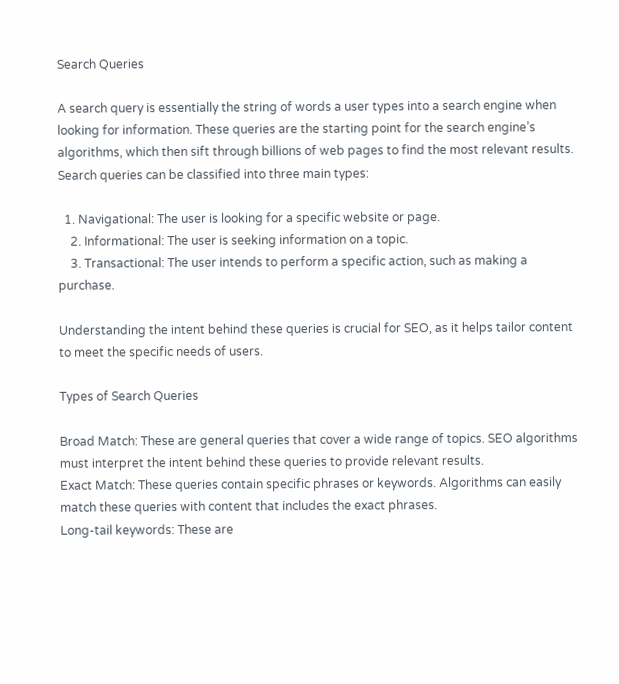Search Queries

A search query is essentially the string of words a user types into a search engine when looking for information. These queries are the starting point for the search engine’s algorithms, which then sift through billions of web pages to find the most relevant results. Search queries can be classified into three main types:

  1. Navigational: The user is looking for a specific website or page.
    2. Informational: The user is seeking information on a topic.
    3. Transactional: The user intends to perform a specific action, such as making a purchase.

Understanding the intent behind these queries is crucial for SEO, as it helps tailor content to meet the specific needs of users.

Types of Search Queries

Broad Match: These are general queries that cover a wide range of topics. SEO algorithms must interpret the intent behind these queries to provide relevant results.
Exact Match: These queries contain specific phrases or keywords. Algorithms can easily match these queries with content that includes the exact phrases.
Long-tail keywords: These are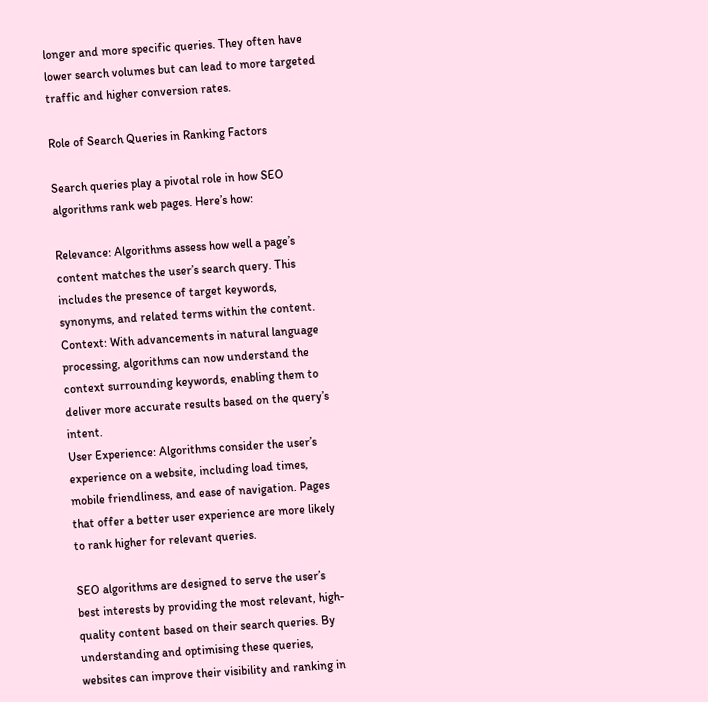longer and more specific queries. They often have lower search volumes but can lead to more targeted traffic and higher conversion rates.

Role of Search Queries in Ranking Factors

Search queries play a pivotal role in how SEO algorithms rank web pages. Here’s how:

Relevance: Algorithms assess how well a page’s content matches the user’s search query. This includes the presence of target keywords, synonyms, and related terms within the content.
Context: With advancements in natural language processing, algorithms can now understand the context surrounding keywords, enabling them to deliver more accurate results based on the query’s intent.
User Experience: Algorithms consider the user’s experience on a website, including load times, mobile friendliness, and ease of navigation. Pages that offer a better user experience are more likely to rank higher for relevant queries.

SEO algorithms are designed to serve the user’s best interests by providing the most relevant, high-quality content based on their search queries. By understanding and optimising these queries, websites can improve their visibility and ranking in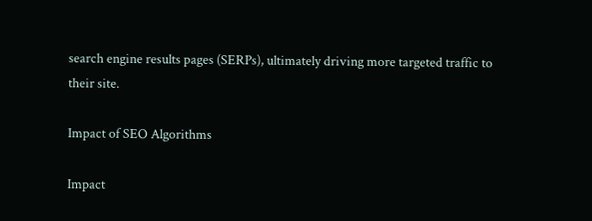search engine results pages (SERPs), ultimately driving more targeted traffic to their site.

Impact of SEO Algorithms

Impact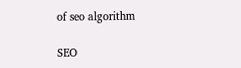of seo algorithm

SEO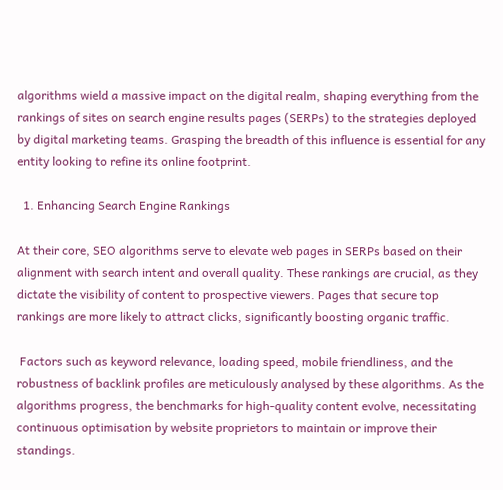algorithms wield a massive impact on the digital realm, shaping everything from the rankings of sites on search engine results pages (SERPs) to the strategies deployed by digital marketing teams. Grasping the breadth of this influence is essential for any entity looking to refine its online footprint.

  1. Enhancing Search Engine Rankings

At their core, SEO algorithms serve to elevate web pages in SERPs based on their alignment with search intent and overall quality. These rankings are crucial, as they dictate the visibility of content to prospective viewers. Pages that secure top rankings are more likely to attract clicks, significantly boosting organic traffic.

 Factors such as keyword relevance, loading speed, mobile friendliness, and the robustness of backlink profiles are meticulously analysed by these algorithms. As the algorithms progress, the benchmarks for high-quality content evolve, necessitating continuous optimisation by website proprietors to maintain or improve their standings.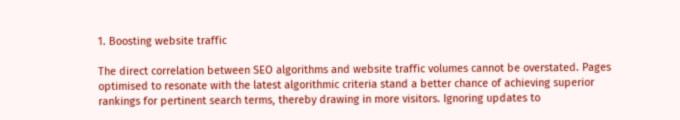1. Boosting website traffic

The direct correlation between SEO algorithms and website traffic volumes cannot be overstated. Pages optimised to resonate with the latest algorithmic criteria stand a better chance of achieving superior rankings for pertinent search terms, thereby drawing in more visitors. Ignoring updates to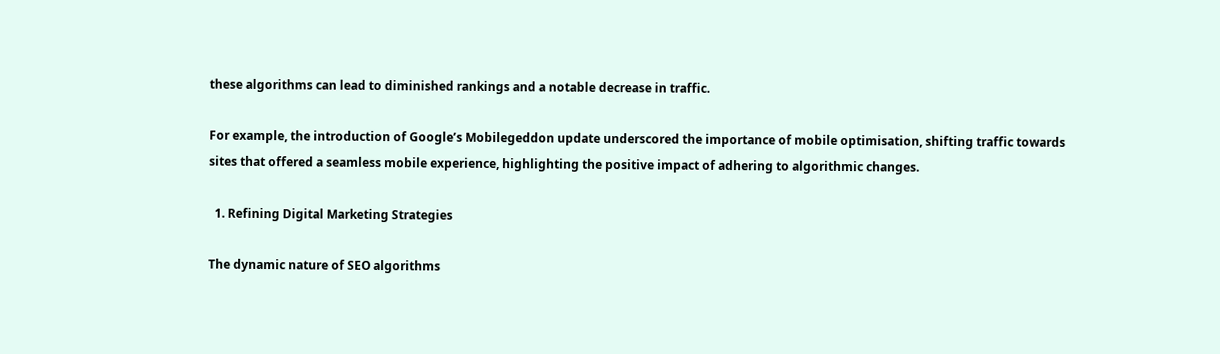these algorithms can lead to diminished rankings and a notable decrease in traffic.

For example, the introduction of Google’s Mobilegeddon update underscored the importance of mobile optimisation, shifting traffic towards sites that offered a seamless mobile experience, highlighting the positive impact of adhering to algorithmic changes.

  1. Refining Digital Marketing Strategies

The dynamic nature of SEO algorithms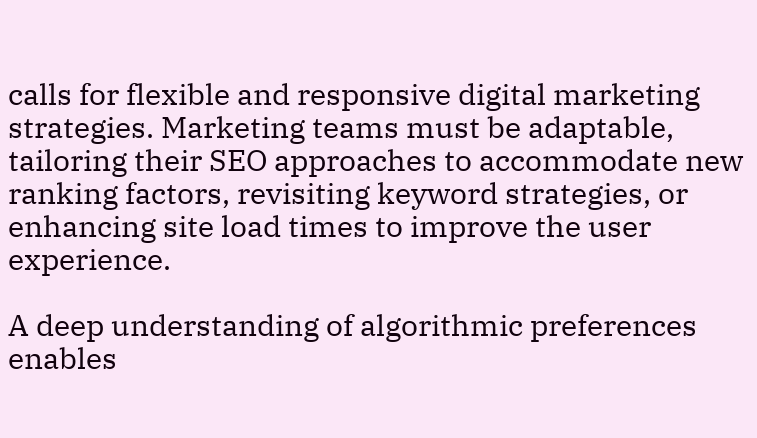calls for flexible and responsive digital marketing strategies. Marketing teams must be adaptable, tailoring their SEO approaches to accommodate new ranking factors, revisiting keyword strategies, or enhancing site load times to improve the user experience.

A deep understanding of algorithmic preferences enables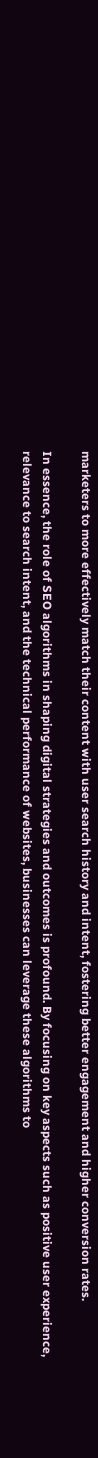marketers to more effectively match their content with user search history and intent, fostering better engagement and higher conversion rates.

In essence, the role of SEO algorithms in shaping digital strategies and outcomes is profound. By focusing on key aspects such as positive user experience, relevance to search intent, and the technical performance of websites, businesses can leverage these algorithms to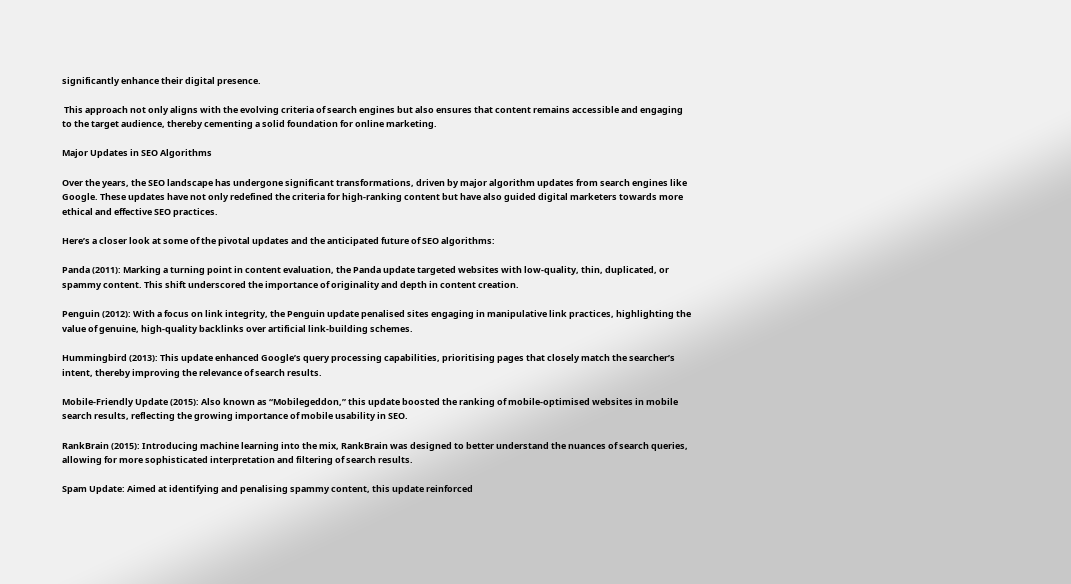significantly enhance their digital presence.

 This approach not only aligns with the evolving criteria of search engines but also ensures that content remains accessible and engaging to the target audience, thereby cementing a solid foundation for online marketing.

Major Updates in SEO Algorithms

Over the years, the SEO landscape has undergone significant transformations, driven by major algorithm updates from search engines like Google. These updates have not only redefined the criteria for high-ranking content but have also guided digital marketers towards more ethical and effective SEO practices.

Here’s a closer look at some of the pivotal updates and the anticipated future of SEO algorithms:

Panda (2011): Marking a turning point in content evaluation, the Panda update targeted websites with low-quality, thin, duplicated, or spammy content. This shift underscored the importance of originality and depth in content creation.

Penguin (2012): With a focus on link integrity, the Penguin update penalised sites engaging in manipulative link practices, highlighting the value of genuine, high-quality backlinks over artificial link-building schemes.

Hummingbird (2013): This update enhanced Google’s query processing capabilities, prioritising pages that closely match the searcher’s intent, thereby improving the relevance of search results.

Mobile-Friendly Update (2015): Also known as “Mobilegeddon,” this update boosted the ranking of mobile-optimised websites in mobile search results, reflecting the growing importance of mobile usability in SEO.

RankBrain (2015): Introducing machine learning into the mix, RankBrain was designed to better understand the nuances of search queries, allowing for more sophisticated interpretation and filtering of search results.

Spam Update: Aimed at identifying and penalising spammy content, this update reinforced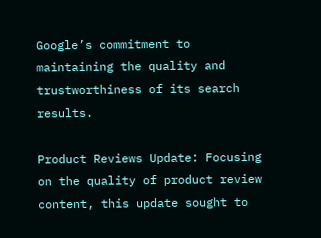Google’s commitment to maintaining the quality and trustworthiness of its search results.

Product Reviews Update: Focusing on the quality of product review content, this update sought to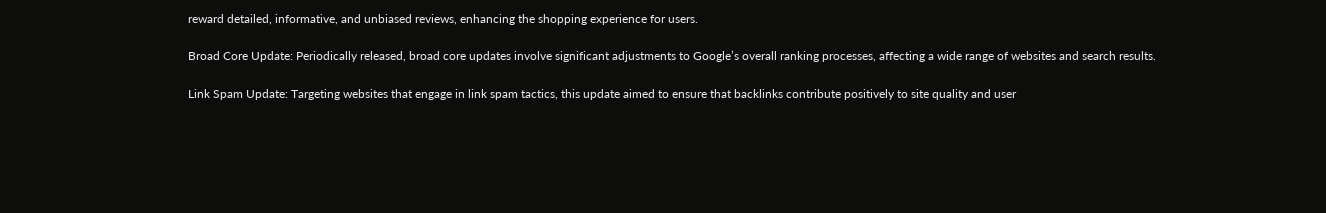reward detailed, informative, and unbiased reviews, enhancing the shopping experience for users.

Broad Core Update: Periodically released, broad core updates involve significant adjustments to Google’s overall ranking processes, affecting a wide range of websites and search results.

Link Spam Update: Targeting websites that engage in link spam tactics, this update aimed to ensure that backlinks contribute positively to site quality and user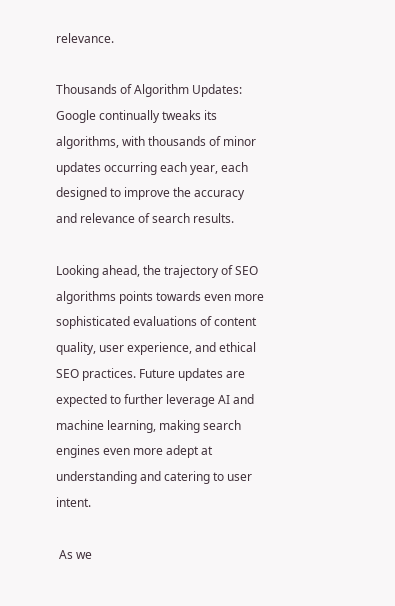relevance.

Thousands of Algorithm Updates: Google continually tweaks its algorithms, with thousands of minor updates occurring each year, each designed to improve the accuracy and relevance of search results.

Looking ahead, the trajectory of SEO algorithms points towards even more sophisticated evaluations of content quality, user experience, and ethical SEO practices. Future updates are expected to further leverage AI and machine learning, making search engines even more adept at understanding and catering to user intent.

 As we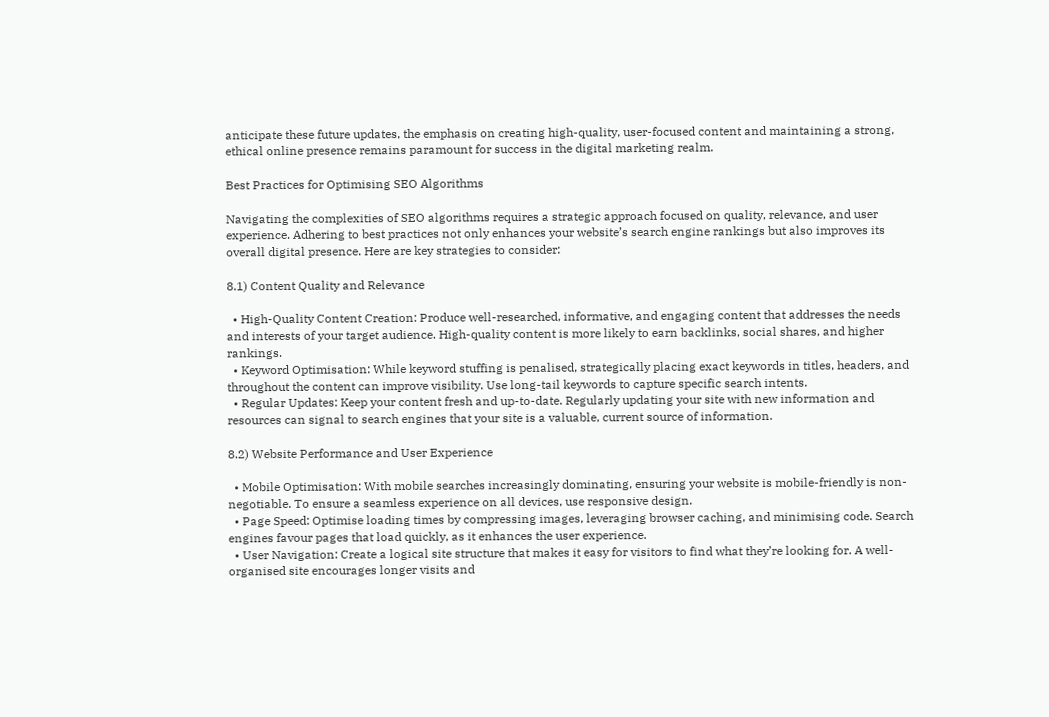anticipate these future updates, the emphasis on creating high-quality, user-focused content and maintaining a strong, ethical online presence remains paramount for success in the digital marketing realm.

Best Practices for Optimising SEO Algorithms

Navigating the complexities of SEO algorithms requires a strategic approach focused on quality, relevance, and user experience. Adhering to best practices not only enhances your website’s search engine rankings but also improves its overall digital presence. Here are key strategies to consider:

8.1) Content Quality and Relevance

  • High-Quality Content Creation: Produce well-researched, informative, and engaging content that addresses the needs and interests of your target audience. High-quality content is more likely to earn backlinks, social shares, and higher rankings.
  • Keyword Optimisation: While keyword stuffing is penalised, strategically placing exact keywords in titles, headers, and throughout the content can improve visibility. Use long-tail keywords to capture specific search intents.
  • Regular Updates: Keep your content fresh and up-to-date. Regularly updating your site with new information and resources can signal to search engines that your site is a valuable, current source of information.

8.2) Website Performance and User Experience

  • Mobile Optimisation: With mobile searches increasingly dominating, ensuring your website is mobile-friendly is non-negotiable. To ensure a seamless experience on all devices, use responsive design.
  • Page Speed: Optimise loading times by compressing images, leveraging browser caching, and minimising code. Search engines favour pages that load quickly, as it enhances the user experience.
  • User Navigation: Create a logical site structure that makes it easy for visitors to find what they’re looking for. A well-organised site encourages longer visits and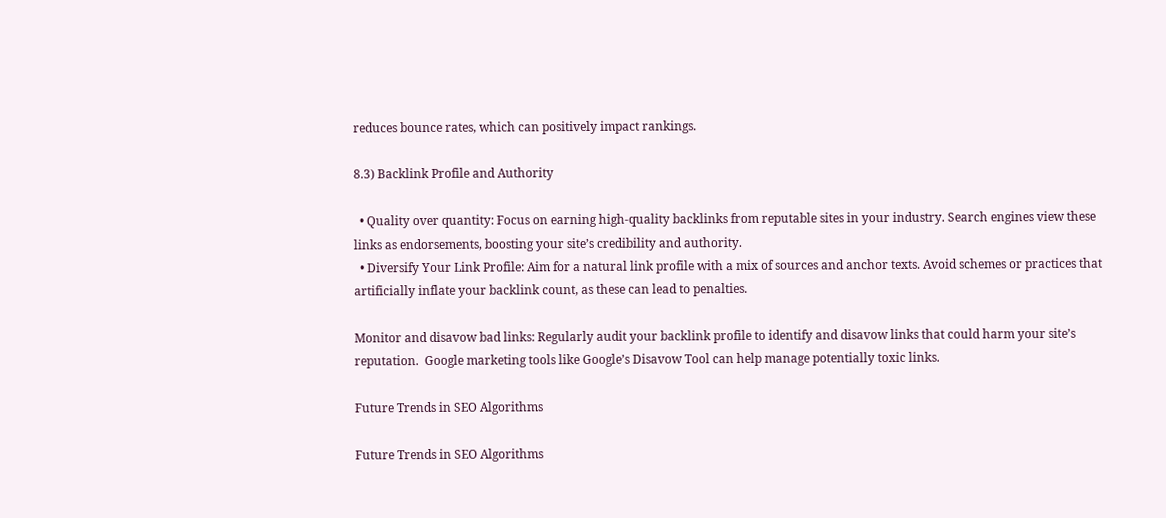reduces bounce rates, which can positively impact rankings.

8.3) Backlink Profile and Authority

  • Quality over quantity: Focus on earning high-quality backlinks from reputable sites in your industry. Search engines view these links as endorsements, boosting your site’s credibility and authority.
  • Diversify Your Link Profile: Aim for a natural link profile with a mix of sources and anchor texts. Avoid schemes or practices that artificially inflate your backlink count, as these can lead to penalties.

Monitor and disavow bad links: Regularly audit your backlink profile to identify and disavow links that could harm your site’s reputation.  Google marketing tools like Google’s Disavow Tool can help manage potentially toxic links.

Future Trends in SEO Algorithms

Future Trends in SEO Algorithms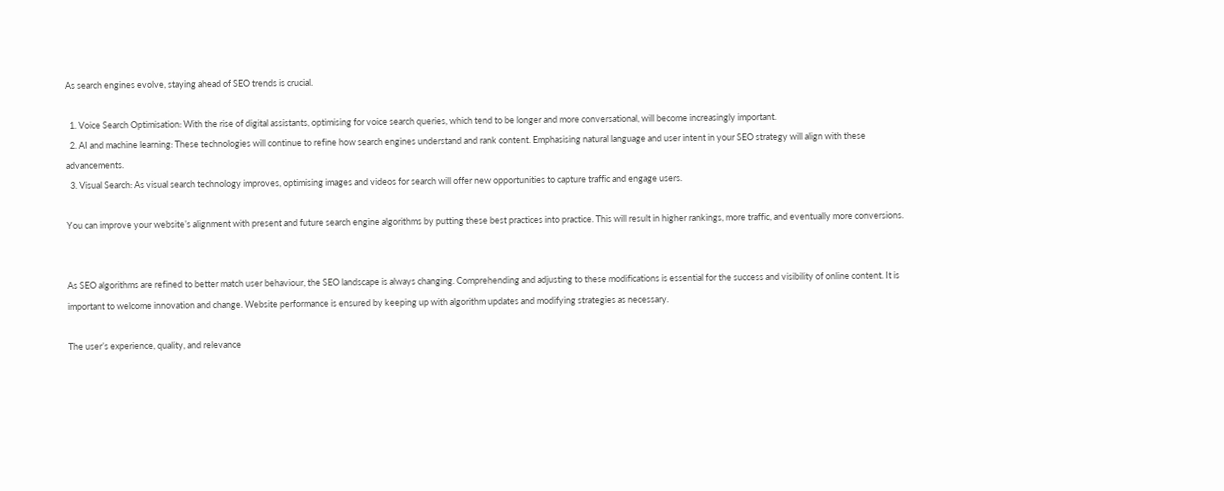As search engines evolve, staying ahead of SEO trends is crucial.

  1. Voice Search Optimisation: With the rise of digital assistants, optimising for voice search queries, which tend to be longer and more conversational, will become increasingly important.
  2. AI and machine learning: These technologies will continue to refine how search engines understand and rank content. Emphasising natural language and user intent in your SEO strategy will align with these advancements.
  3. Visual Search: As visual search technology improves, optimising images and videos for search will offer new opportunities to capture traffic and engage users.

You can improve your website’s alignment with present and future search engine algorithms by putting these best practices into practice. This will result in higher rankings, more traffic, and eventually more conversions.


As SEO algorithms are refined to better match user behaviour, the SEO landscape is always changing. Comprehending and adjusting to these modifications is essential for the success and visibility of online content. It is important to welcome innovation and change. Website performance is ensured by keeping up with algorithm updates and modifying strategies as necessary.

The user’s experience, quality, and relevance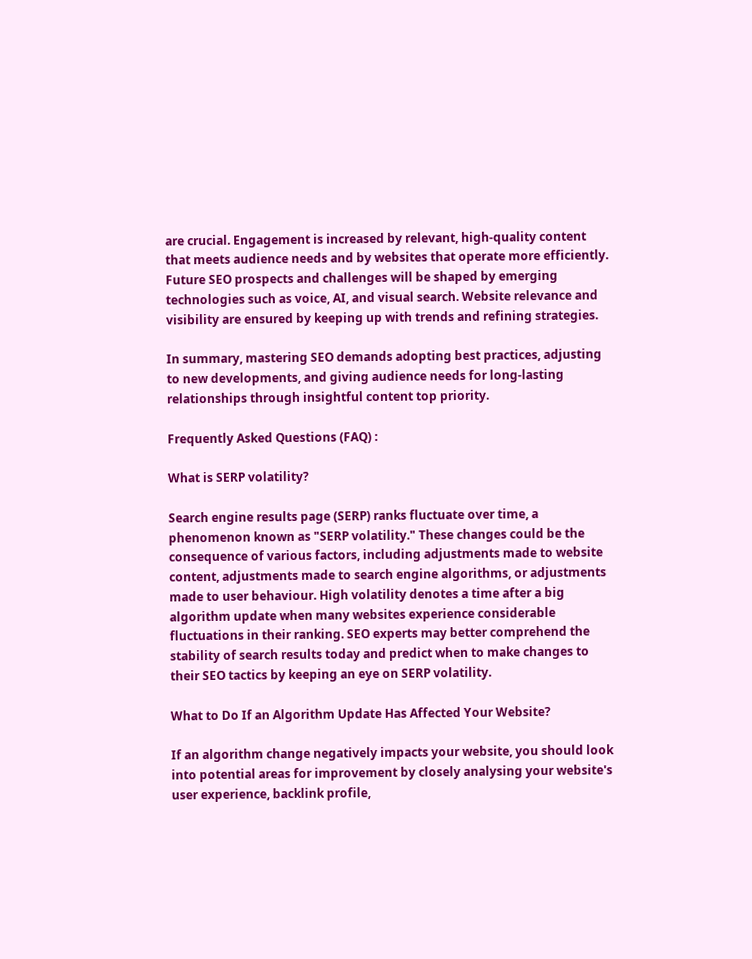are crucial. Engagement is increased by relevant, high-quality content that meets audience needs and by websites that operate more efficiently. Future SEO prospects and challenges will be shaped by emerging technologies such as voice, AI, and visual search. Website relevance and visibility are ensured by keeping up with trends and refining strategies.

In summary, mastering SEO demands adopting best practices, adjusting to new developments, and giving audience needs for long-lasting relationships through insightful content top priority.

Frequently Asked Questions (FAQ) :

What is SERP volatility?

Search engine results page (SERP) ranks fluctuate over time, a phenomenon known as "SERP volatility." These changes could be the consequence of various factors, including adjustments made to website content, adjustments made to search engine algorithms, or adjustments made to user behaviour. High volatility denotes a time after a big algorithm update when many websites experience considerable fluctuations in their ranking. SEO experts may better comprehend the stability of search results today and predict when to make changes to their SEO tactics by keeping an eye on SERP volatility.

What to Do If an Algorithm Update Has Affected Your Website?

If an algorithm change negatively impacts your website, you should look into potential areas for improvement by closely analysing your website's user experience, backlink profile,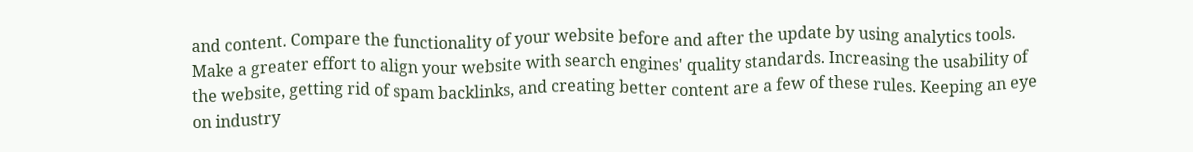and content. Compare the functionality of your website before and after the update by using analytics tools. Make a greater effort to align your website with search engines' quality standards. Increasing the usability of the website, getting rid of spam backlinks, and creating better content are a few of these rules. Keeping an eye on industry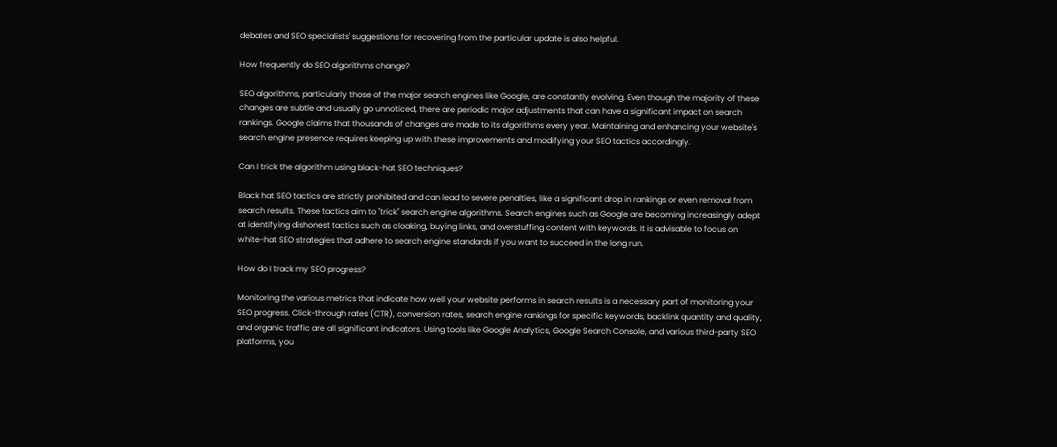debates and SEO specialists' suggestions for recovering from the particular update is also helpful.

How frequently do SEO algorithms change?

SEO algorithms, particularly those of the major search engines like Google, are constantly evolving. Even though the majority of these changes are subtle and usually go unnoticed, there are periodic major adjustments that can have a significant impact on search rankings. Google claims that thousands of changes are made to its algorithms every year. Maintaining and enhancing your website's search engine presence requires keeping up with these improvements and modifying your SEO tactics accordingly.

Can I trick the algorithm using black-hat SEO techniques?

Black hat SEO tactics are strictly prohibited and can lead to severe penalties, like a significant drop in rankings or even removal from search results. These tactics aim to "trick" search engine algorithms. Search engines such as Google are becoming increasingly adept at identifying dishonest tactics such as cloaking, buying links, and overstuffing content with keywords. It is advisable to focus on white-hat SEO strategies that adhere to search engine standards if you want to succeed in the long run.

How do I track my SEO progress?

Monitoring the various metrics that indicate how well your website performs in search results is a necessary part of monitoring your SEO progress. Click-through rates (CTR), conversion rates, search engine rankings for specific keywords, backlink quantity and quality, and organic traffic are all significant indicators. Using tools like Google Analytics, Google Search Console, and various third-party SEO platforms, you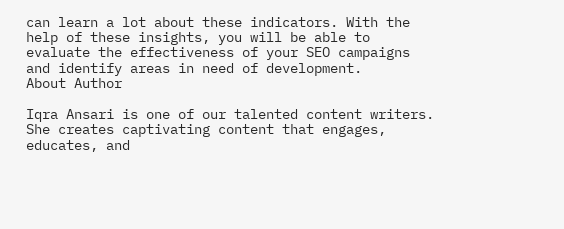can learn a lot about these indicators. With the help of these insights, you will be able to evaluate the effectiveness of your SEO campaigns and identify areas in need of development.
About Author

Iqra Ansari is one of our talented content writers. She creates captivating content that engages, educates, and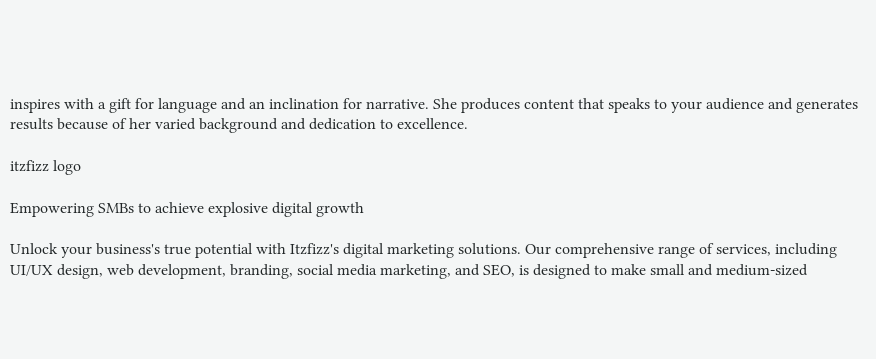inspires with a gift for language and an inclination for narrative. She produces content that speaks to your audience and generates results because of her varied background and dedication to excellence.

itzfizz logo

Empowering SMBs to achieve explosive digital growth

Unlock your business's true potential with Itzfizz's digital marketing solutions. Our comprehensive range of services, including UI/UX design, web development, branding, social media marketing, and SEO, is designed to make small and medium-sized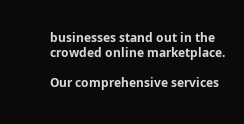businesses stand out in the crowded online marketplace.

Our comprehensive services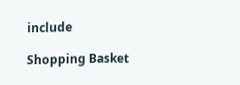include

Shopping Basket